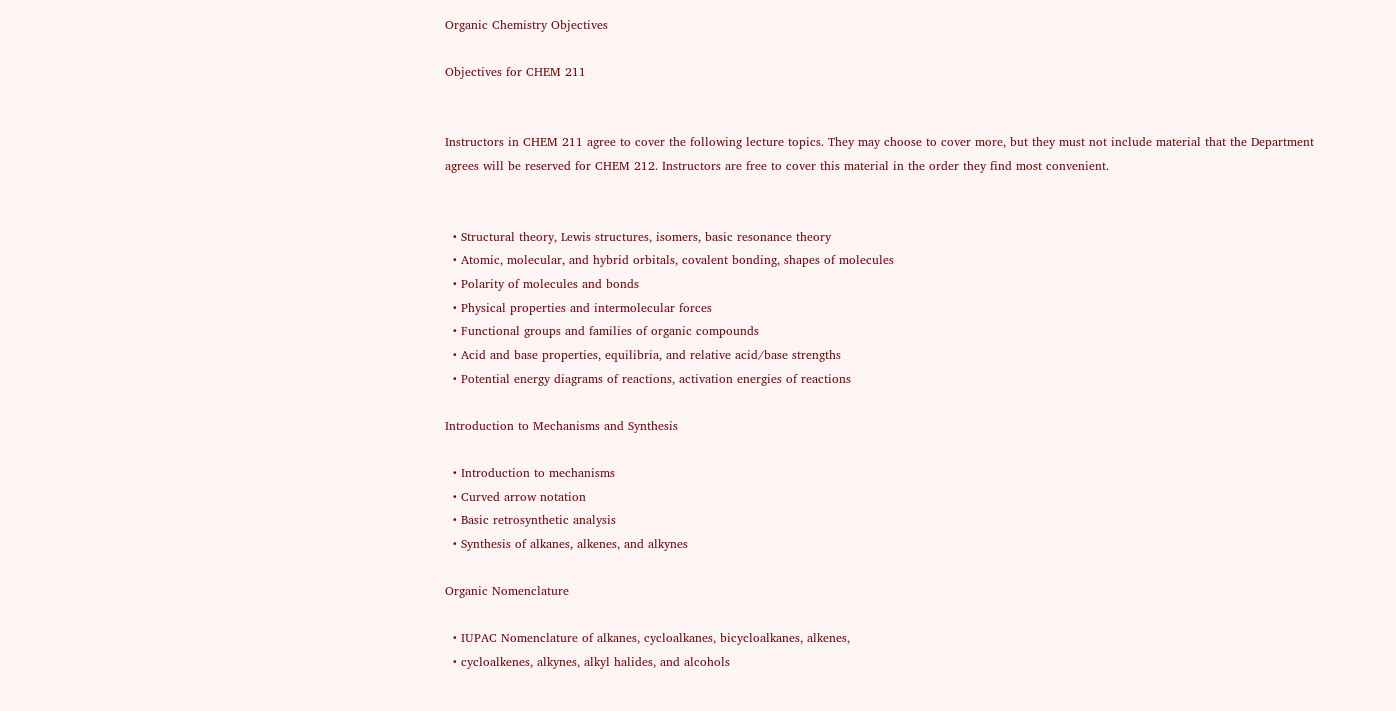Organic Chemistry Objectives

Objectives for CHEM 211


Instructors in CHEM 211 agree to cover the following lecture topics. They may choose to cover more, but they must not include material that the Department agrees will be reserved for CHEM 212. Instructors are free to cover this material in the order they find most convenient.


  • Structural theory, Lewis structures, isomers, basic resonance theory
  • Atomic, molecular, and hybrid orbitals, covalent bonding, shapes of molecules
  • Polarity of molecules and bonds
  • Physical properties and intermolecular forces
  • Functional groups and families of organic compounds
  • Acid and base properties, equilibria, and relative acid/base strengths
  • Potential energy diagrams of reactions, activation energies of reactions

Introduction to Mechanisms and Synthesis

  • Introduction to mechanisms
  • Curved arrow notation
  • Basic retrosynthetic analysis
  • Synthesis of alkanes, alkenes, and alkynes

Organic Nomenclature

  • IUPAC Nomenclature of alkanes, cycloalkanes, bicycloalkanes, alkenes,
  • cycloalkenes, alkynes, alkyl halides, and alcohols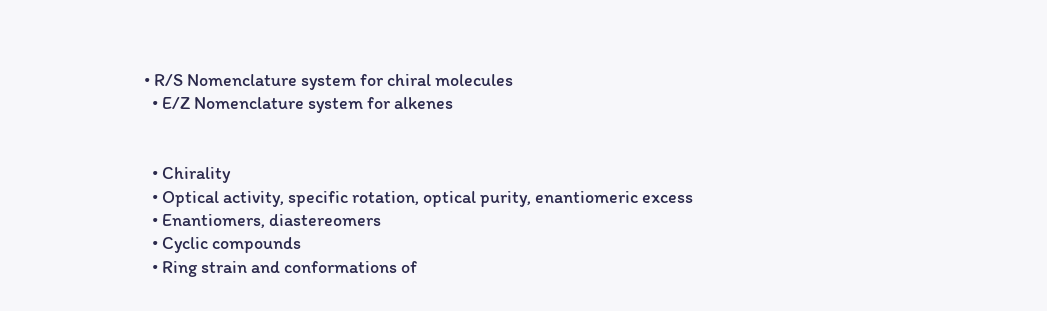• R/S Nomenclature system for chiral molecules
  • E/Z Nomenclature system for alkenes


  • Chirality
  • Optical activity, specific rotation, optical purity, enantiomeric excess
  • Enantiomers, diastereomers
  • Cyclic compounds
  • Ring strain and conformations of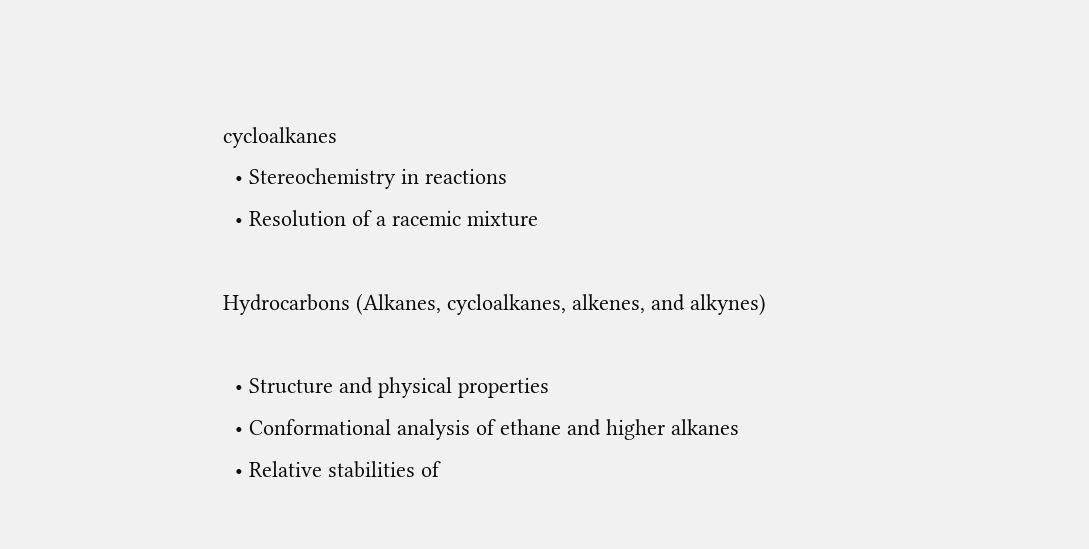cycloalkanes
  • Stereochemistry in reactions
  • Resolution of a racemic mixture

Hydrocarbons (Alkanes, cycloalkanes, alkenes, and alkynes)

  • Structure and physical properties
  • Conformational analysis of ethane and higher alkanes
  • Relative stabilities of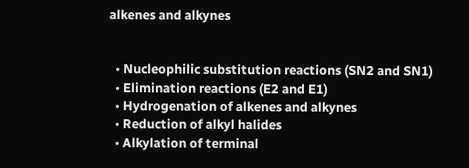alkenes and alkynes


  • Nucleophilic substitution reactions (SN2 and SN1)
  • Elimination reactions (E2 and E1)
  • Hydrogenation of alkenes and alkynes
  • Reduction of alkyl halides
  • Alkylation of terminal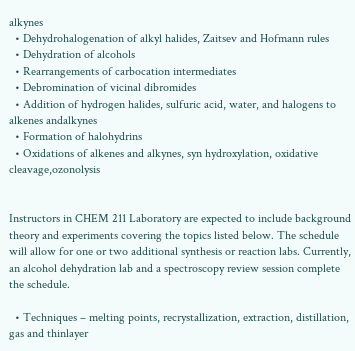alkynes
  • Dehydrohalogenation of alkyl halides, Zaitsev and Hofmann rules
  • Dehydration of alcohols
  • Rearrangements of carbocation intermediates
  • Debromination of vicinal dibromides
  • Addition of hydrogen halides, sulfuric acid, water, and halogens to alkenes andalkynes
  • Formation of halohydrins
  • Oxidations of alkenes and alkynes, syn hydroxylation, oxidative cleavage,ozonolysis


Instructors in CHEM 211 Laboratory are expected to include background theory and experiments covering the topics listed below. The schedule will allow for one or two additional synthesis or reaction labs. Currently, an alcohol dehydration lab and a spectroscopy review session complete the schedule.

  • Techniques – melting points, recrystallization, extraction, distillation, gas and thinlayer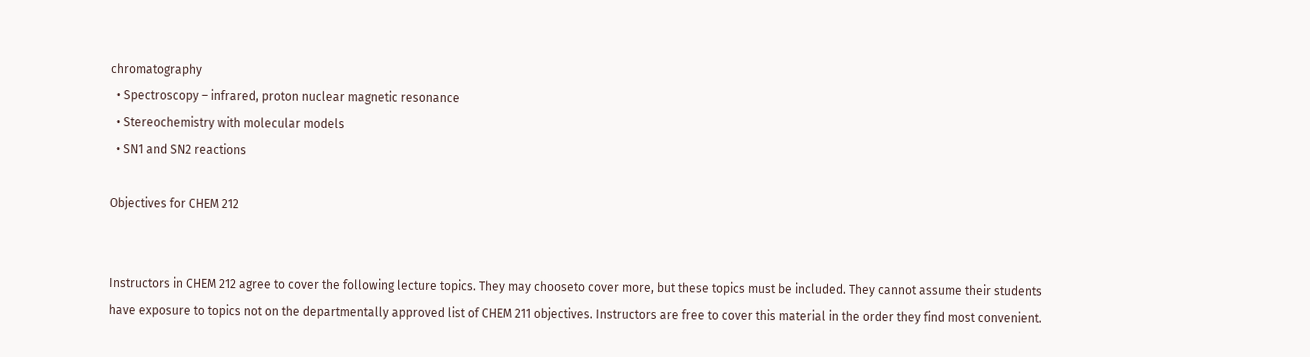chromatography
  • Spectroscopy – infrared, proton nuclear magnetic resonance
  • Stereochemistry with molecular models
  • SN1 and SN2 reactions

Objectives for CHEM 212


Instructors in CHEM 212 agree to cover the following lecture topics. They may chooseto cover more, but these topics must be included. They cannot assume their students have exposure to topics not on the departmentally approved list of CHEM 211 objectives. Instructors are free to cover this material in the order they find most convenient.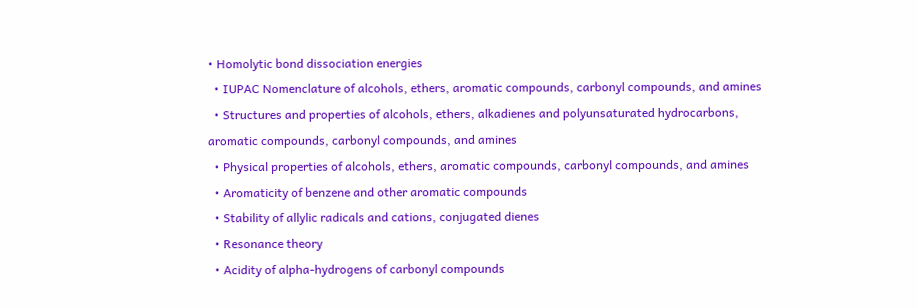• Homolytic bond dissociation energies
  • IUPAC Nomenclature of alcohols, ethers, aromatic compounds, carbonyl compounds, and amines
  • Structures and properties of alcohols, ethers, alkadienes and polyunsaturated hydrocarbons, aromatic compounds, carbonyl compounds, and amines
  • Physical properties of alcohols, ethers, aromatic compounds, carbonyl compounds, and amines
  • Aromaticity of benzene and other aromatic compounds
  • Stability of allylic radicals and cations, conjugated dienes
  • Resonance theory
  • Acidity of alpha-hydrogens of carbonyl compounds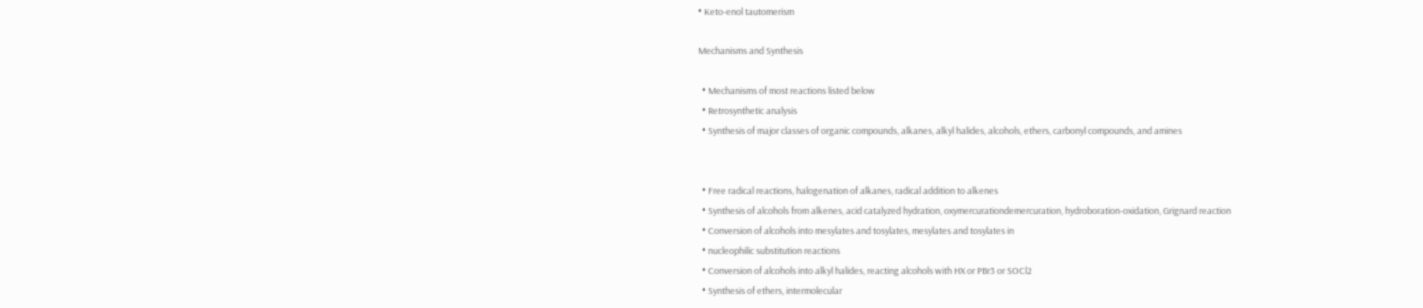• Keto-enol tautomerism

Mechanisms and Synthesis

  • Mechanisms of most reactions listed below
  • Retrosynthetic analysis
  • Synthesis of major classes of organic compounds, alkanes, alkyl halides, alcohols, ethers, carbonyl compounds, and amines


  • Free radical reactions, halogenation of alkanes, radical addition to alkenes
  • Synthesis of alcohols from alkenes, acid catalyzed hydration, oxymercurationdemercuration, hydroboration-oxidation, Grignard reaction
  • Conversion of alcohols into mesylates and tosylates, mesylates and tosylates in
  • nucleophilic substitution reactions
  • Conversion of alcohols into alkyl halides, reacting alcohols with HX or PBr3 or SOCl2
  • Synthesis of ethers, intermolecular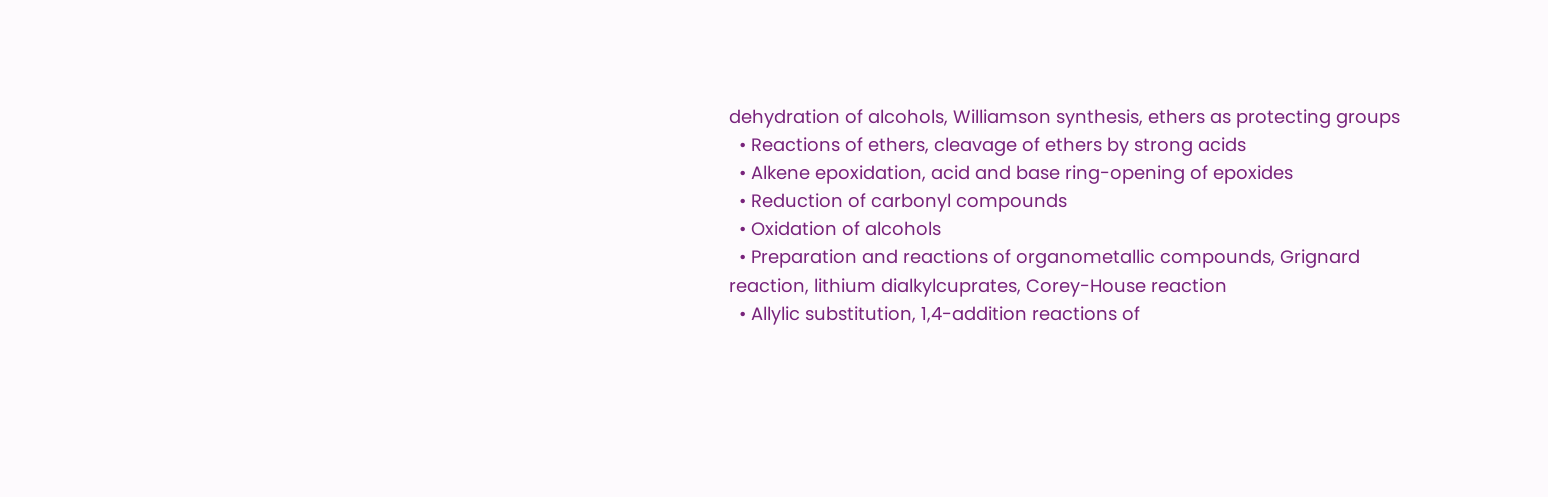dehydration of alcohols, Williamson synthesis, ethers as protecting groups
  • Reactions of ethers, cleavage of ethers by strong acids
  • Alkene epoxidation, acid and base ring-opening of epoxides
  • Reduction of carbonyl compounds
  • Oxidation of alcohols
  • Preparation and reactions of organometallic compounds, Grignard reaction, lithium dialkylcuprates, Corey-House reaction
  • Allylic substitution, 1,4-addition reactions of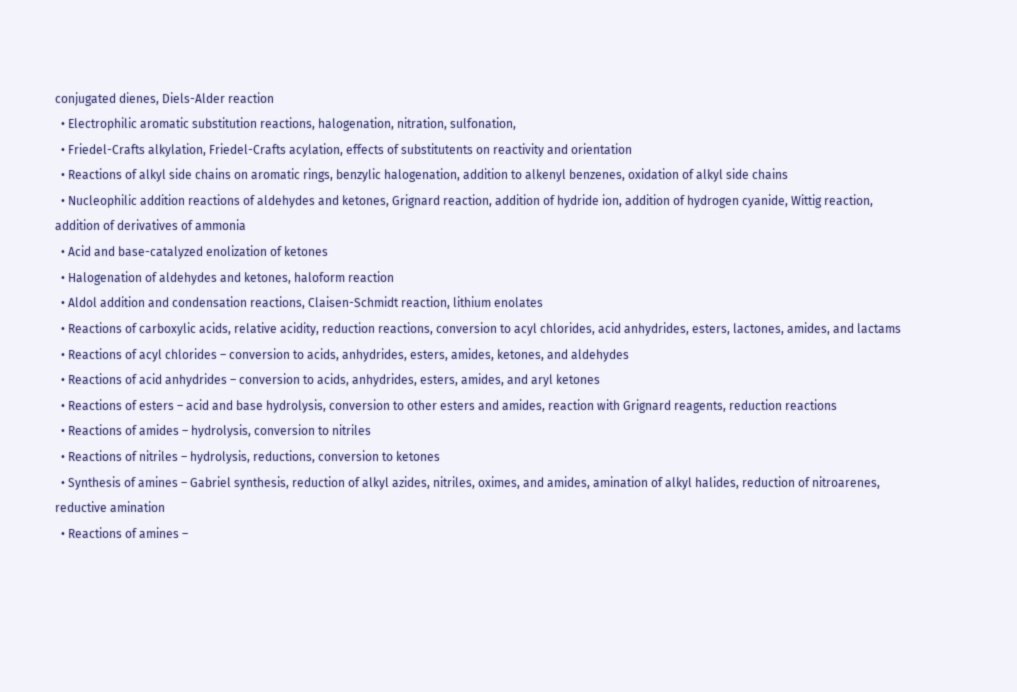conjugated dienes, Diels-Alder reaction
  • Electrophilic aromatic substitution reactions, halogenation, nitration, sulfonation,
  • Friedel-Crafts alkylation, Friedel-Crafts acylation, effects of substitutents on reactivity and orientation
  • Reactions of alkyl side chains on aromatic rings, benzylic halogenation, addition to alkenyl benzenes, oxidation of alkyl side chains
  • Nucleophilic addition reactions of aldehydes and ketones, Grignard reaction, addition of hydride ion, addition of hydrogen cyanide, Wittig reaction, addition of derivatives of ammonia
  • Acid and base-catalyzed enolization of ketones
  • Halogenation of aldehydes and ketones, haloform reaction
  • Aldol addition and condensation reactions, Claisen-Schmidt reaction, lithium enolates
  • Reactions of carboxylic acids, relative acidity, reduction reactions, conversion to acyl chlorides, acid anhydrides, esters, lactones, amides, and lactams
  • Reactions of acyl chlorides – conversion to acids, anhydrides, esters, amides, ketones, and aldehydes
  • Reactions of acid anhydrides – conversion to acids, anhydrides, esters, amides, and aryl ketones
  • Reactions of esters – acid and base hydrolysis, conversion to other esters and amides, reaction with Grignard reagents, reduction reactions
  • Reactions of amides – hydrolysis, conversion to nitriles
  • Reactions of nitriles – hydrolysis, reductions, conversion to ketones
  • Synthesis of amines – Gabriel synthesis, reduction of alkyl azides, nitriles, oximes, and amides, amination of alkyl halides, reduction of nitroarenes, reductive amination
  • Reactions of amines –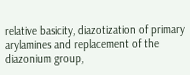relative basicity, diazotization of primary arylamines and replacement of the diazonium group,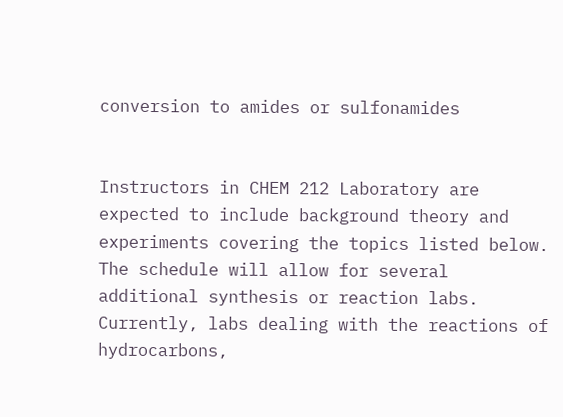conversion to amides or sulfonamides


Instructors in CHEM 212 Laboratory are expected to include background theory and experiments covering the topics listed below. The schedule will allow for several additional synthesis or reaction labs. Currently, labs dealing with the reactions of hydrocarbons,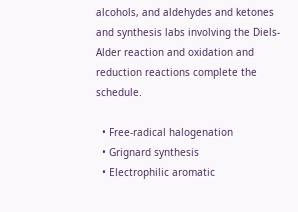alcohols, and aldehydes and ketones and synthesis labs involving the Diels-Alder reaction and oxidation and reduction reactions complete the schedule.

  • Free-radical halogenation
  • Grignard synthesis
  • Electrophilic aromatic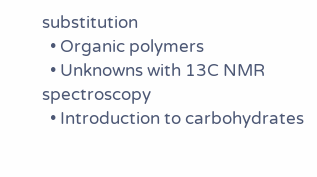substitution
  • Organic polymers
  • Unknowns with 13C NMR spectroscopy
  • Introduction to carbohydrates